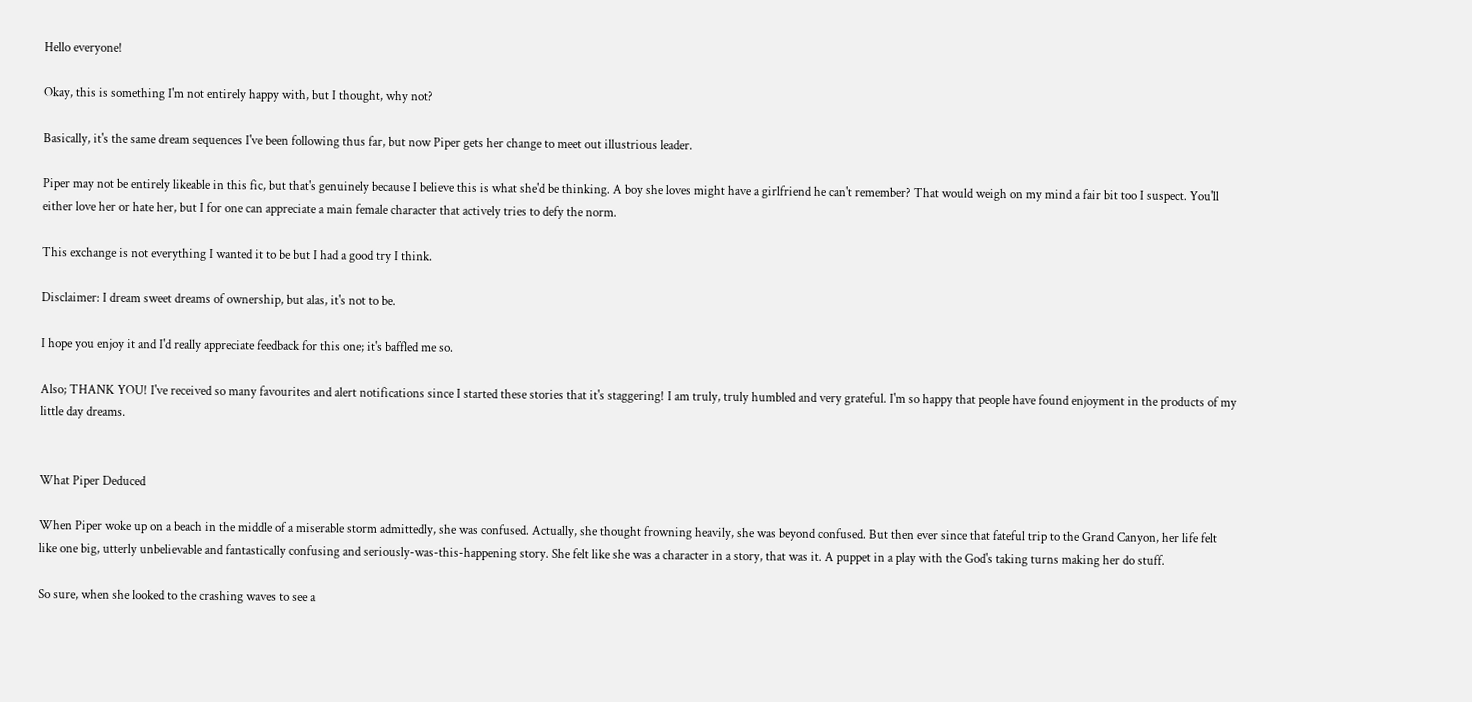Hello everyone!

Okay, this is something I'm not entirely happy with, but I thought, why not?

Basically, it's the same dream sequences I've been following thus far, but now Piper gets her change to meet out illustrious leader.

Piper may not be entirely likeable in this fic, but that's genuinely because I believe this is what she'd be thinking. A boy she loves might have a girlfriend he can't remember? That would weigh on my mind a fair bit too I suspect. You'll either love her or hate her, but I for one can appreciate a main female character that actively tries to defy the norm.

This exchange is not everything I wanted it to be but I had a good try I think.

Disclaimer: I dream sweet dreams of ownership, but alas, it's not to be.

I hope you enjoy it and I'd really appreciate feedback for this one; it's baffled me so.

Also; THANK YOU! I've received so many favourites and alert notifications since I started these stories that it's staggering! I am truly, truly humbled and very grateful. I'm so happy that people have found enjoyment in the products of my little day dreams.


What Piper Deduced

When Piper woke up on a beach in the middle of a miserable storm admittedly, she was confused. Actually, she thought frowning heavily, she was beyond confused. But then ever since that fateful trip to the Grand Canyon, her life felt like one big, utterly unbelievable and fantastically confusing and seriously-was-this-happening story. She felt like she was a character in a story, that was it. A puppet in a play with the God's taking turns making her do stuff.

So sure, when she looked to the crashing waves to see a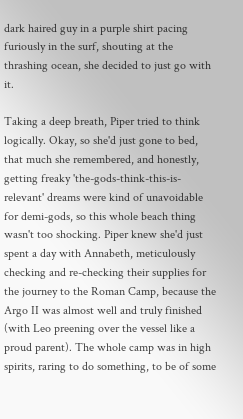dark haired guy in a purple shirt pacing furiously in the surf, shouting at the thrashing ocean, she decided to just go with it.

Taking a deep breath, Piper tried to think logically. Okay, so she'd just gone to bed, that much she remembered, and honestly, getting freaky 'the-gods-think-this-is-relevant' dreams were kind of unavoidable for demi-gods, so this whole beach thing wasn't too shocking. Piper knew she'd just spent a day with Annabeth, meticulously checking and re-checking their supplies for the journey to the Roman Camp, because the Argo II was almost well and truly finished (with Leo preening over the vessel like a proud parent). The whole camp was in high spirits, raring to do something, to be of some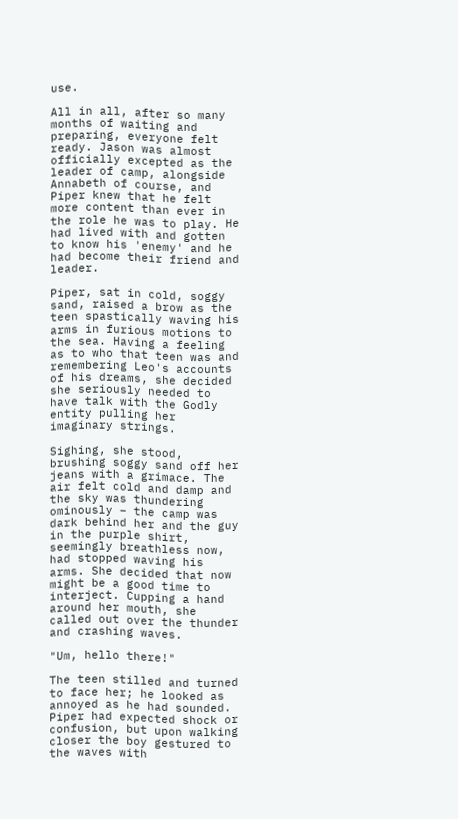use.

All in all, after so many months of waiting and preparing, everyone felt ready. Jason was almost officially excepted as the leader of camp, alongside Annabeth of course, and Piper knew that he felt more content than ever in the role he was to play. He had lived with and gotten to know his 'enemy' and he had become their friend and leader.

Piper, sat in cold, soggy sand, raised a brow as the teen spastically waving his arms in furious motions to the sea. Having a feeling as to who that teen was and remembering Leo's accounts of his dreams, she decided she seriously needed to have talk with the Godly entity pulling her imaginary strings.

Sighing, she stood, brushing soggy sand off her jeans with a grimace. The air felt cold and damp and the sky was thundering ominously – the camp was dark behind her and the guy in the purple shirt, seemingly breathless now, had stopped waving his arms. She decided that now might be a good time to interject. Cupping a hand around her mouth, she called out over the thunder and crashing waves.

"Um, hello there!"

The teen stilled and turned to face her; he looked as annoyed as he had sounded. Piper had expected shock or confusion, but upon walking closer the boy gestured to the waves with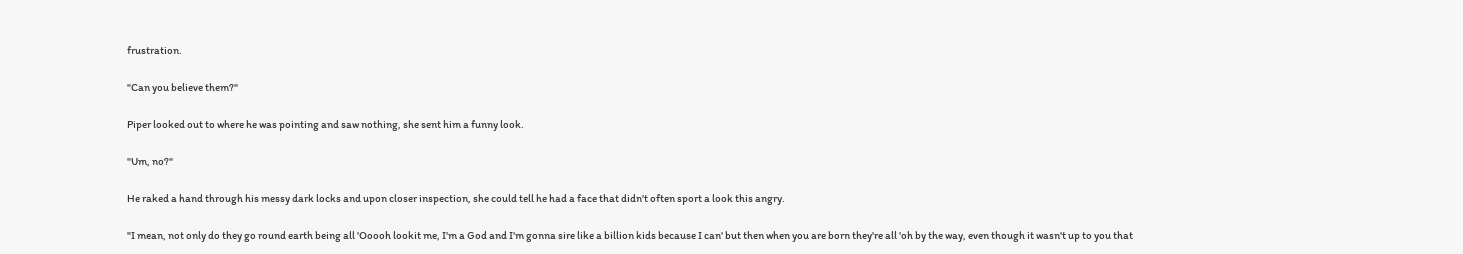frustration.

"Can you believe them?"

Piper looked out to where he was pointing and saw nothing, she sent him a funny look.

"Um, no?"

He raked a hand through his messy dark locks and upon closer inspection, she could tell he had a face that didn't often sport a look this angry.

"I mean, not only do they go round earth being all 'Ooooh lookit me, I'm a God and I'm gonna sire like a billion kids because I can' but then when you are born they're all 'oh by the way, even though it wasn't up to you that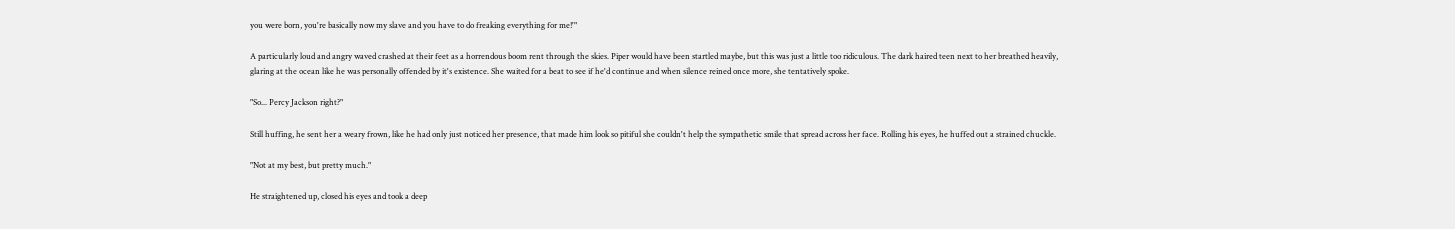you were born, you're basically now my slave and you have to do freaking everything for me!'"

A particularly loud and angry waved crashed at their feet as a horrendous boom rent through the skies. Piper would have been startled maybe, but this was just a little too ridiculous. The dark haired teen next to her breathed heavily, glaring at the ocean like he was personally offended by it's existence. She waited for a beat to see if he'd continue and when silence reined once more, she tentatively spoke.

"So... Percy Jackson right?"

Still huffing, he sent her a weary frown, like he had only just noticed her presence, that made him look so pitiful she couldn't help the sympathetic smile that spread across her face. Rolling his eyes, he huffed out a strained chuckle.

"Not at my best, but pretty much."

He straightened up, closed his eyes and took a deep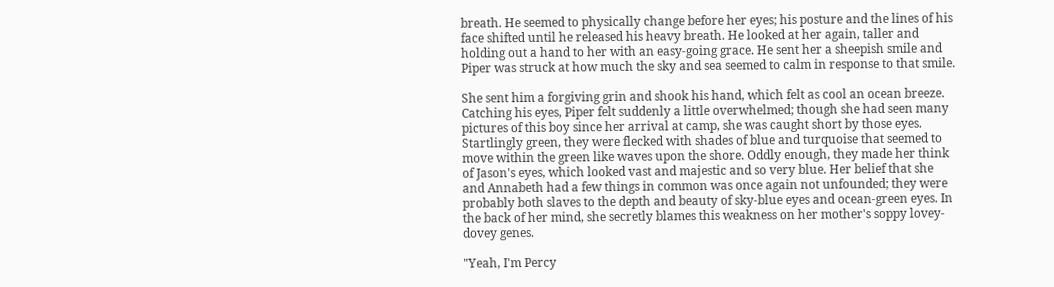breath. He seemed to physically change before her eyes; his posture and the lines of his face shifted until he released his heavy breath. He looked at her again, taller and holding out a hand to her with an easy-going grace. He sent her a sheepish smile and Piper was struck at how much the sky and sea seemed to calm in response to that smile.

She sent him a forgiving grin and shook his hand, which felt as cool an ocean breeze. Catching his eyes, Piper felt suddenly a little overwhelmed; though she had seen many pictures of this boy since her arrival at camp, she was caught short by those eyes. Startlingly green, they were flecked with shades of blue and turquoise that seemed to move within the green like waves upon the shore. Oddly enough, they made her think of Jason's eyes, which looked vast and majestic and so very blue. Her belief that she and Annabeth had a few things in common was once again not unfounded; they were probably both slaves to the depth and beauty of sky-blue eyes and ocean-green eyes. In the back of her mind, she secretly blames this weakness on her mother's soppy lovey-dovey genes.

"Yeah, I'm Percy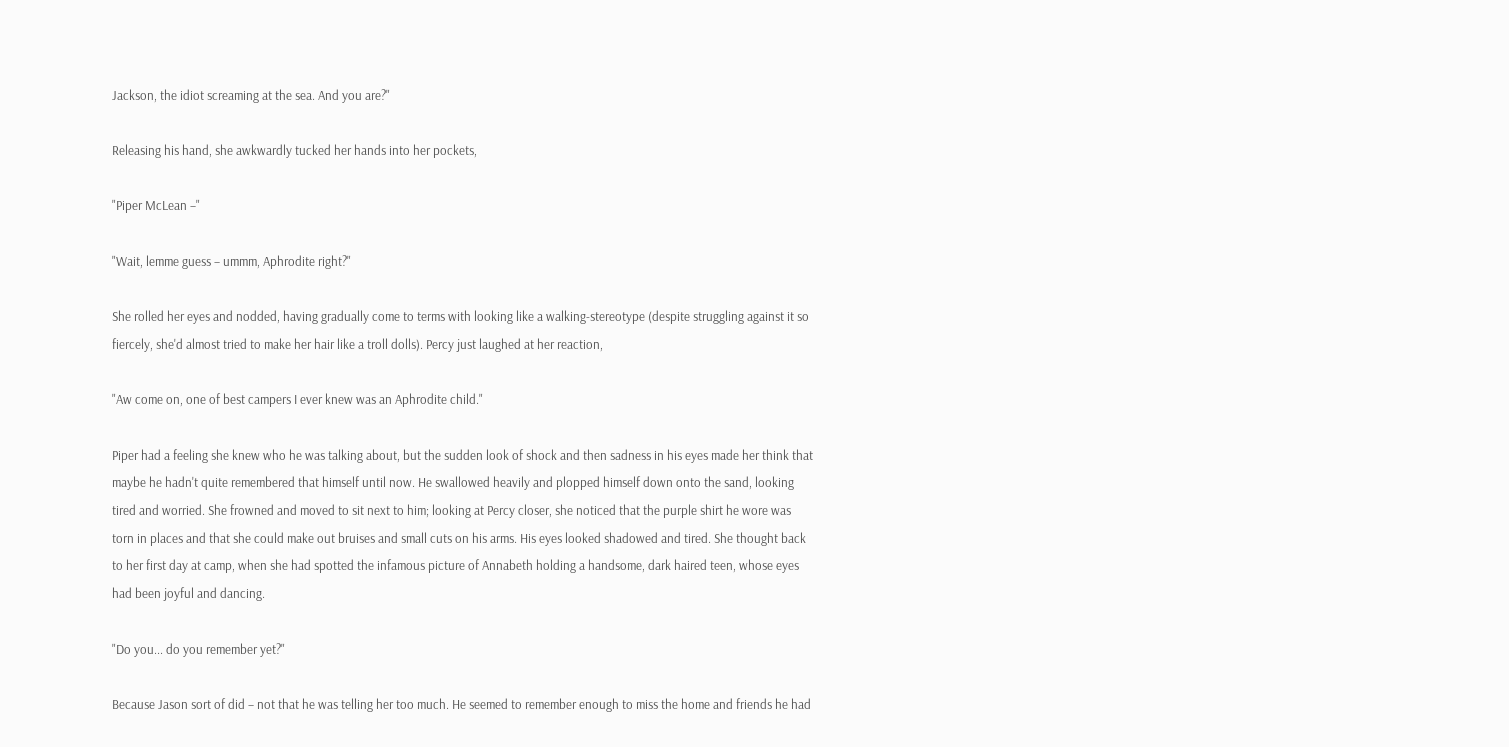Jackson, the idiot screaming at the sea. And you are?"

Releasing his hand, she awkwardly tucked her hands into her pockets,

"Piper McLean –"

"Wait, lemme guess – ummm, Aphrodite right?"

She rolled her eyes and nodded, having gradually come to terms with looking like a walking-stereotype (despite struggling against it so fiercely, she'd almost tried to make her hair like a troll dolls). Percy just laughed at her reaction,

"Aw come on, one of best campers I ever knew was an Aphrodite child."

Piper had a feeling she knew who he was talking about, but the sudden look of shock and then sadness in his eyes made her think that maybe he hadn't quite remembered that himself until now. He swallowed heavily and plopped himself down onto the sand, looking tired and worried. She frowned and moved to sit next to him; looking at Percy closer, she noticed that the purple shirt he wore was torn in places and that she could make out bruises and small cuts on his arms. His eyes looked shadowed and tired. She thought back to her first day at camp, when she had spotted the infamous picture of Annabeth holding a handsome, dark haired teen, whose eyes had been joyful and dancing.

"Do you... do you remember yet?"

Because Jason sort of did – not that he was telling her too much. He seemed to remember enough to miss the home and friends he had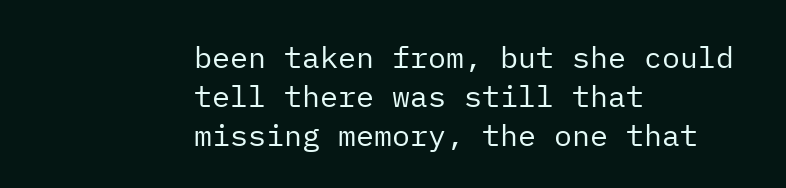been taken from, but she could tell there was still that missing memory, the one that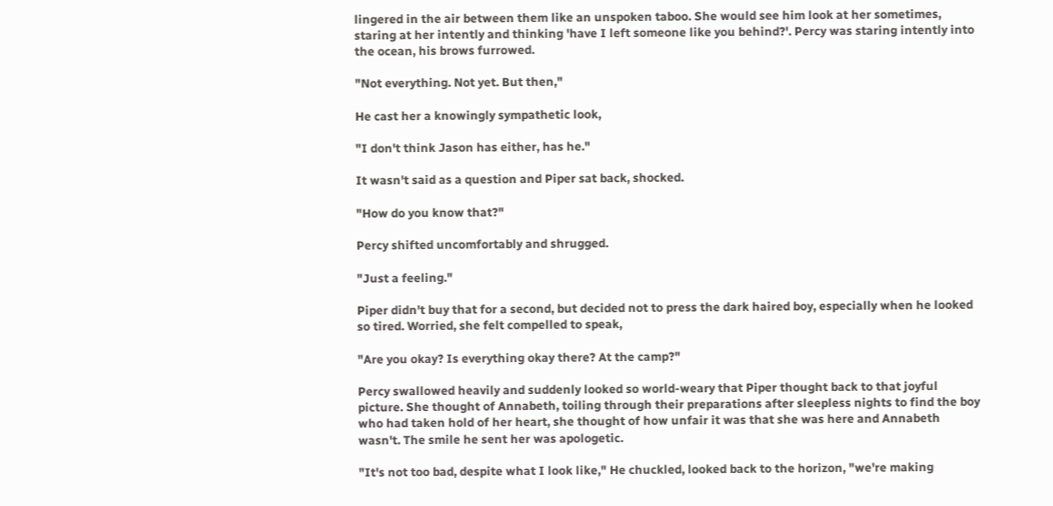lingered in the air between them like an unspoken taboo. She would see him look at her sometimes, staring at her intently and thinking 'have I left someone like you behind?'. Percy was staring intently into the ocean, his brows furrowed.

"Not everything. Not yet. But then,"

He cast her a knowingly sympathetic look,

"I don't think Jason has either, has he."

It wasn't said as a question and Piper sat back, shocked.

"How do you know that?"

Percy shifted uncomfortably and shrugged.

"Just a feeling."

Piper didn't buy that for a second, but decided not to press the dark haired boy, especially when he looked so tired. Worried, she felt compelled to speak,

"Are you okay? Is everything okay there? At the camp?"

Percy swallowed heavily and suddenly looked so world-weary that Piper thought back to that joyful picture. She thought of Annabeth, toiling through their preparations after sleepless nights to find the boy who had taken hold of her heart, she thought of how unfair it was that she was here and Annabeth wasn't. The smile he sent her was apologetic.

"It's not too bad, despite what I look like," He chuckled, looked back to the horizon, "we're making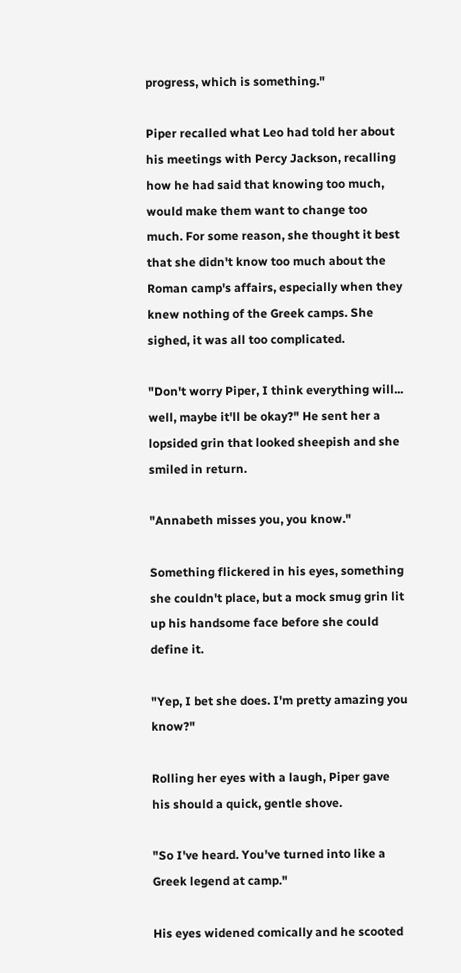progress, which is something."

Piper recalled what Leo had told her about his meetings with Percy Jackson, recalling how he had said that knowing too much, would make them want to change too much. For some reason, she thought it best that she didn't know too much about the Roman camp's affairs, especially when they knew nothing of the Greek camps. She sighed, it was all too complicated.

"Don't worry Piper, I think everything will... well, maybe it'll be okay?" He sent her a lopsided grin that looked sheepish and she smiled in return.

"Annabeth misses you, you know."

Something flickered in his eyes, something she couldn't place, but a mock smug grin lit up his handsome face before she could define it.

"Yep, I bet she does. I'm pretty amazing you know?"

Rolling her eyes with a laugh, Piper gave his should a quick, gentle shove.

"So I've heard. You've turned into like a Greek legend at camp."

His eyes widened comically and he scooted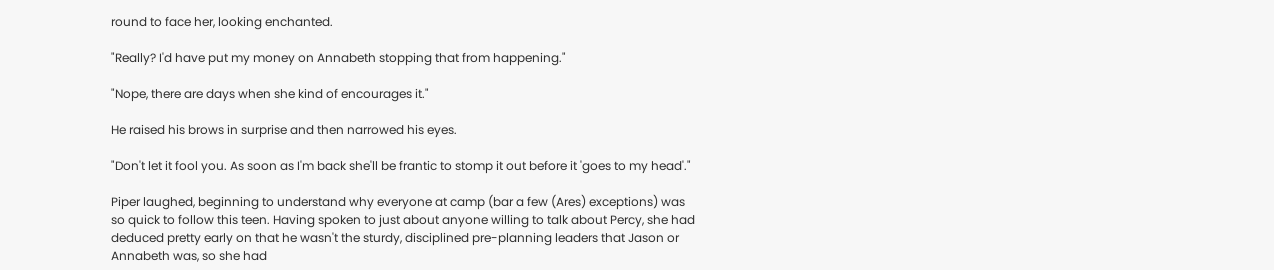round to face her, looking enchanted.

"Really? I'd have put my money on Annabeth stopping that from happening."

"Nope, there are days when she kind of encourages it."

He raised his brows in surprise and then narrowed his eyes.

"Don't let it fool you. As soon as I'm back she'll be frantic to stomp it out before it 'goes to my head'."

Piper laughed, beginning to understand why everyone at camp (bar a few (Ares) exceptions) was so quick to follow this teen. Having spoken to just about anyone willing to talk about Percy, she had deduced pretty early on that he wasn't the sturdy, disciplined pre-planning leaders that Jason or Annabeth was, so she had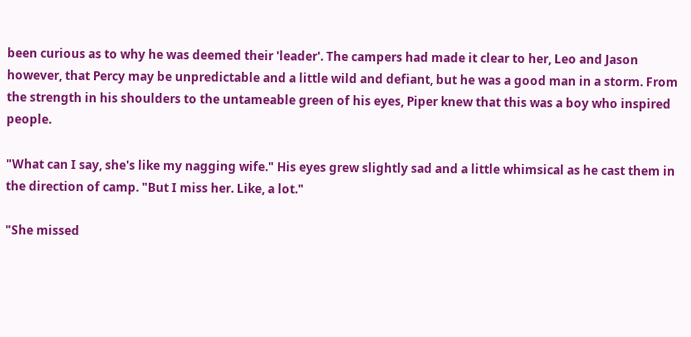been curious as to why he was deemed their 'leader'. The campers had made it clear to her, Leo and Jason however, that Percy may be unpredictable and a little wild and defiant, but he was a good man in a storm. From the strength in his shoulders to the untameable green of his eyes, Piper knew that this was a boy who inspired people.

"What can I say, she's like my nagging wife." His eyes grew slightly sad and a little whimsical as he cast them in the direction of camp. "But I miss her. Like, a lot."

"She missed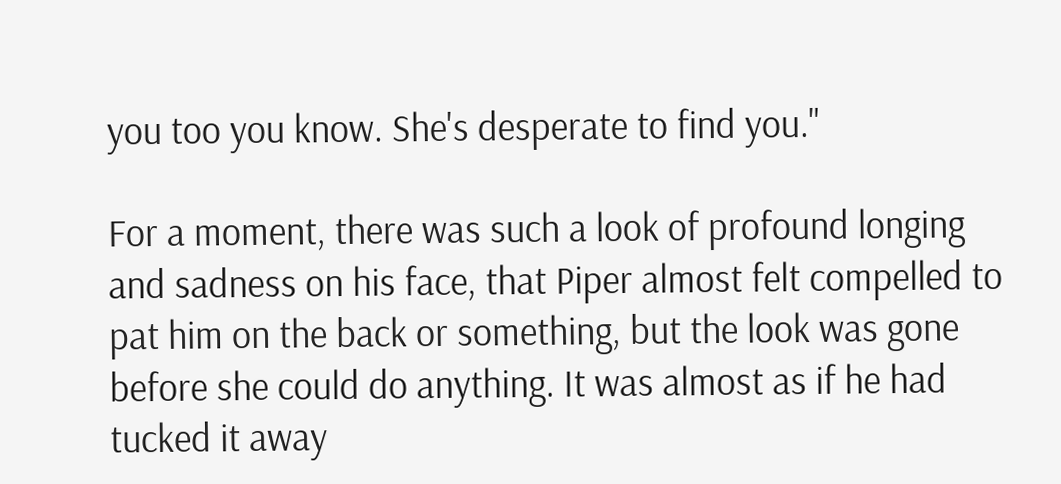you too you know. She's desperate to find you."

For a moment, there was such a look of profound longing and sadness on his face, that Piper almost felt compelled to pat him on the back or something, but the look was gone before she could do anything. It was almost as if he had tucked it away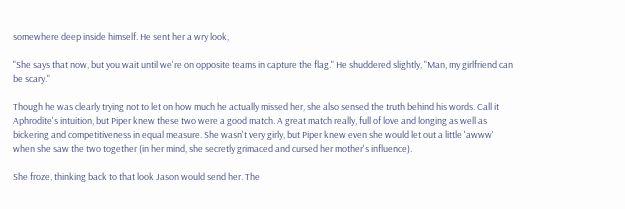somewhere deep inside himself. He sent her a wry look,

"She says that now, but you wait until we're on opposite teams in capture the flag." He shuddered slightly, "Man, my girlfriend can be scary."

Though he was clearly trying not to let on how much he actually missed her, she also sensed the truth behind his words. Call it Aphrodite's intuition, but Piper knew these two were a good match. A great match really, full of love and longing as well as bickering and competitiveness in equal measure. She wasn't very girly, but Piper knew even she would let out a little 'awww' when she saw the two together (in her mind, she secretly grimaced and cursed her mother's influence).

She froze, thinking back to that look Jason would send her. The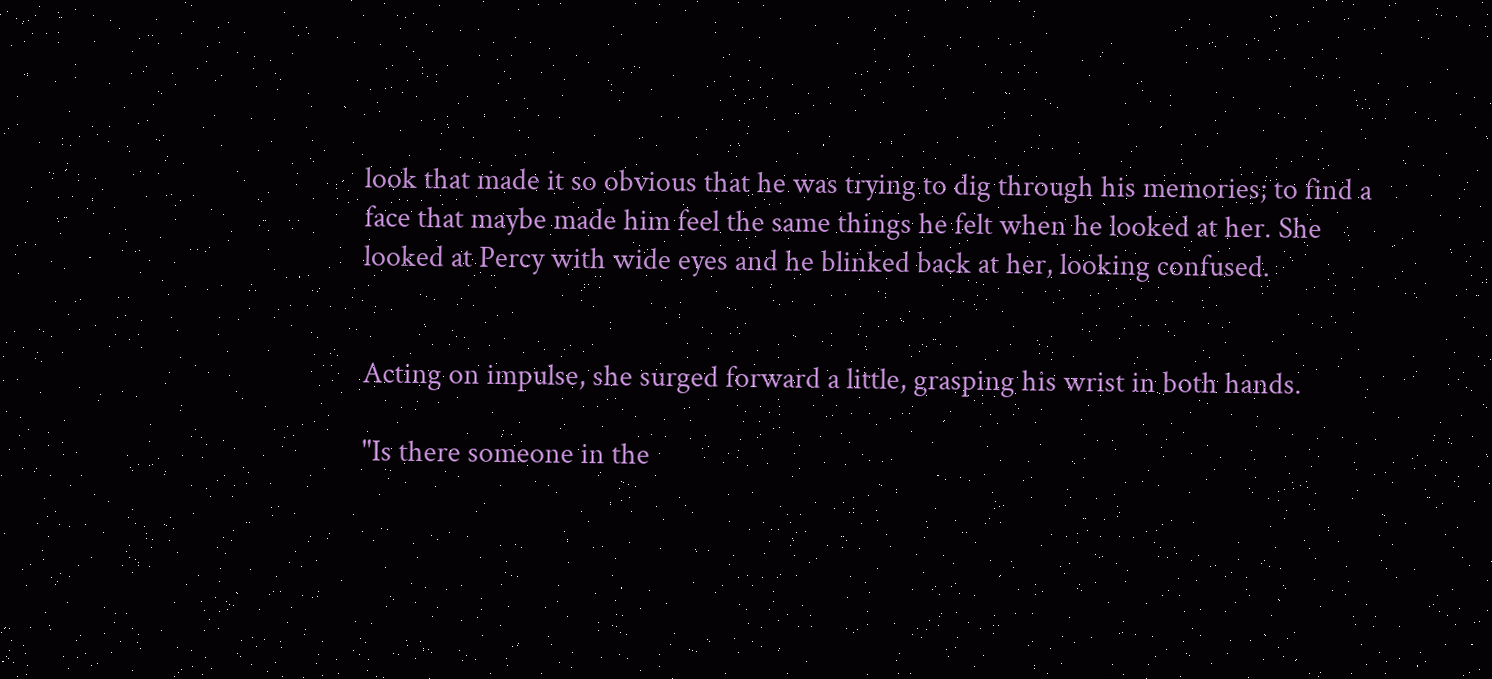look that made it so obvious that he was trying to dig through his memories; to find a face that maybe made him feel the same things he felt when he looked at her. She looked at Percy with wide eyes and he blinked back at her, looking confused.


Acting on impulse, she surged forward a little, grasping his wrist in both hands.

"Is there someone in the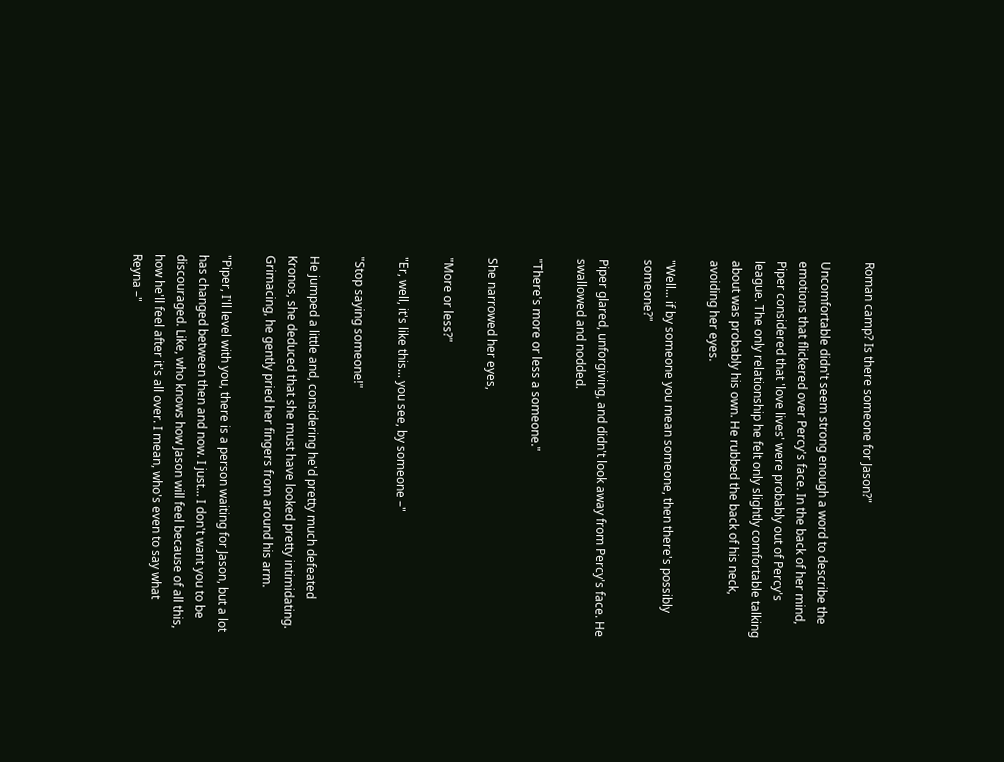Roman camp? Is there someone for Jason?"

Uncomfortable didn't seem strong enough a word to describe the emotions that flickered over Percy's face. In the back of her mind, Piper considered that 'love lives' were probably out of Percy's league. The only relationship he felt only slightly comfortable talking about was probably his own. He rubbed the back of his neck, avoiding her eyes.

"Well... if by someone you mean someone, then there's possibly someone?"

Piper glared, unforgiving, and didn't look away from Percy's face. He swallowed and nodded.

"There's more or less a someone."

She narrowed her eyes,

"More or less?"

"Er, well, it's like this... you see, by someone –"

"Stop saying someone!"

He jumped a little and, considering he'd pretty much defeated Kronos, she deduced that she must have looked pretty intimidating. Grimacing, he gently pried her fingers from around his arm.

"Piper, I'll level with you, there is a person waiting for Jason, but a lot has changed between then and now. I just... I don't want you to be discouraged. Like, who knows how Jason will feel because of all this, how he'll feel after it's all over. I mean, who's even to say what Reyna –"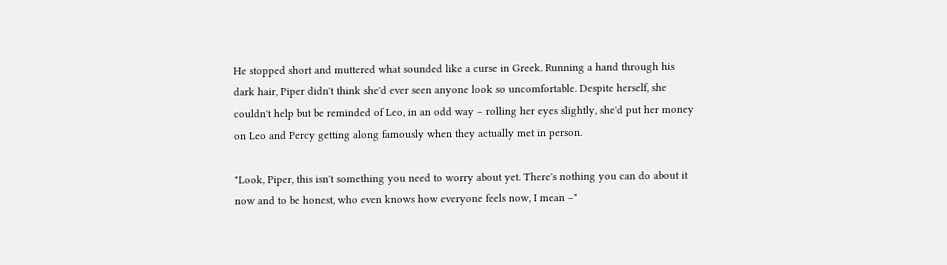He stopped short and muttered what sounded like a curse in Greek. Running a hand through his dark hair, Piper didn't think she'd ever seen anyone look so uncomfortable. Despite herself, she couldn't help but be reminded of Leo, in an odd way – rolling her eyes slightly, she'd put her money on Leo and Percy getting along famously when they actually met in person.

"Look, Piper, this isn't something you need to worry about yet. There's nothing you can do about it now and to be honest, who even knows how everyone feels now, I mean –"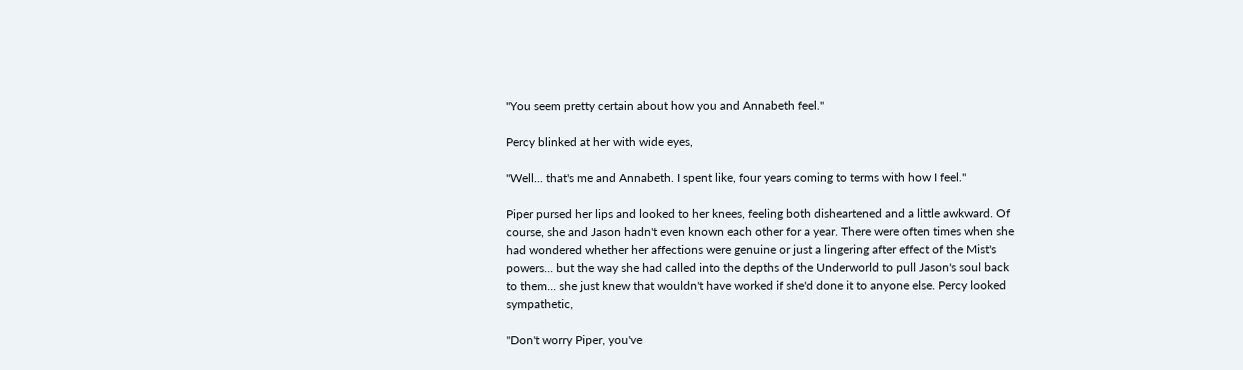"You seem pretty certain about how you and Annabeth feel."

Percy blinked at her with wide eyes,

"Well... that's me and Annabeth. I spent like, four years coming to terms with how I feel."

Piper pursed her lips and looked to her knees, feeling both disheartened and a little awkward. Of course, she and Jason hadn't even known each other for a year. There were often times when she had wondered whether her affections were genuine or just a lingering after effect of the Mist's powers... but the way she had called into the depths of the Underworld to pull Jason's soul back to them... she just knew that wouldn't have worked if she'd done it to anyone else. Percy looked sympathetic,

"Don't worry Piper, you've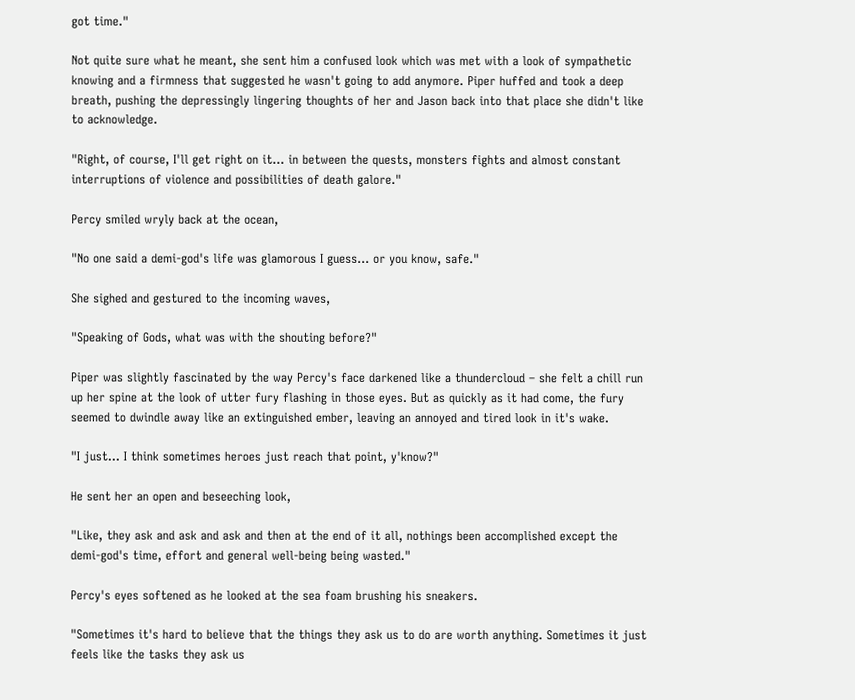got time."

Not quite sure what he meant, she sent him a confused look which was met with a look of sympathetic knowing and a firmness that suggested he wasn't going to add anymore. Piper huffed and took a deep breath, pushing the depressingly lingering thoughts of her and Jason back into that place she didn't like to acknowledge.

"Right, of course, I'll get right on it... in between the quests, monsters fights and almost constant interruptions of violence and possibilities of death galore."

Percy smiled wryly back at the ocean,

"No one said a demi-god's life was glamorous I guess... or you know, safe."

She sighed and gestured to the incoming waves,

"Speaking of Gods, what was with the shouting before?"

Piper was slightly fascinated by the way Percy's face darkened like a thundercloud – she felt a chill run up her spine at the look of utter fury flashing in those eyes. But as quickly as it had come, the fury seemed to dwindle away like an extinguished ember, leaving an annoyed and tired look in it's wake.

"I just... I think sometimes heroes just reach that point, y'know?"

He sent her an open and beseeching look,

"Like, they ask and ask and ask and then at the end of it all, nothings been accomplished except the demi-god's time, effort and general well-being being wasted."

Percy's eyes softened as he looked at the sea foam brushing his sneakers.

"Sometimes it's hard to believe that the things they ask us to do are worth anything. Sometimes it just feels like the tasks they ask us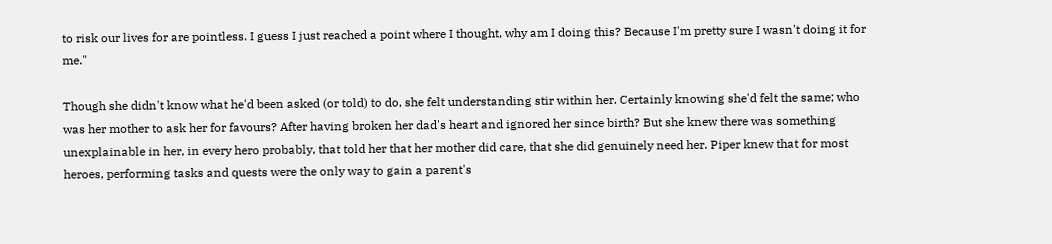to risk our lives for are pointless. I guess I just reached a point where I thought, why am I doing this? Because I'm pretty sure I wasn't doing it for me."

Though she didn't know what he'd been asked (or told) to do, she felt understanding stir within her. Certainly knowing she'd felt the same; who was her mother to ask her for favours? After having broken her dad's heart and ignored her since birth? But she knew there was something unexplainable in her, in every hero probably, that told her that her mother did care, that she did genuinely need her. Piper knew that for most heroes, performing tasks and quests were the only way to gain a parent's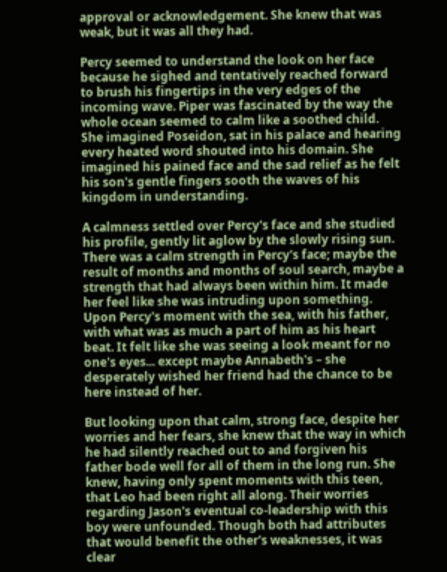approval or acknowledgement. She knew that was weak, but it was all they had.

Percy seemed to understand the look on her face because he sighed and tentatively reached forward to brush his fingertips in the very edges of the incoming wave. Piper was fascinated by the way the whole ocean seemed to calm like a soothed child. She imagined Poseidon, sat in his palace and hearing every heated word shouted into his domain. She imagined his pained face and the sad relief as he felt his son's gentle fingers sooth the waves of his kingdom in understanding.

A calmness settled over Percy's face and she studied his profile, gently lit aglow by the slowly rising sun. There was a calm strength in Percy's face; maybe the result of months and months of soul search, maybe a strength that had always been within him. It made her feel like she was intruding upon something. Upon Percy's moment with the sea, with his father, with what was as much a part of him as his heart beat. It felt like she was seeing a look meant for no one's eyes... except maybe Annabeth's – she desperately wished her friend had the chance to be here instead of her.

But looking upon that calm, strong face, despite her worries and her fears, she knew that the way in which he had silently reached out to and forgiven his father bode well for all of them in the long run. She knew, having only spent moments with this teen, that Leo had been right all along. Their worries regarding Jason's eventual co-leadership with this boy were unfounded. Though both had attributes that would benefit the other's weaknesses, it was clear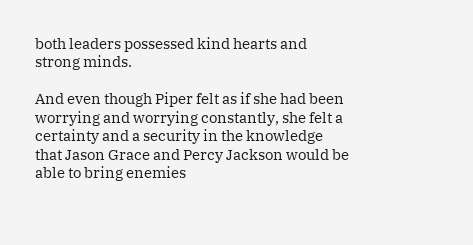both leaders possessed kind hearts and strong minds.

And even though Piper felt as if she had been worrying and worrying constantly, she felt a certainty and a security in the knowledge that Jason Grace and Percy Jackson would be able to bring enemies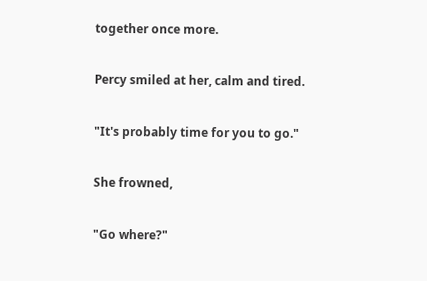together once more.

Percy smiled at her, calm and tired.

"It's probably time for you to go."

She frowned,

"Go where?"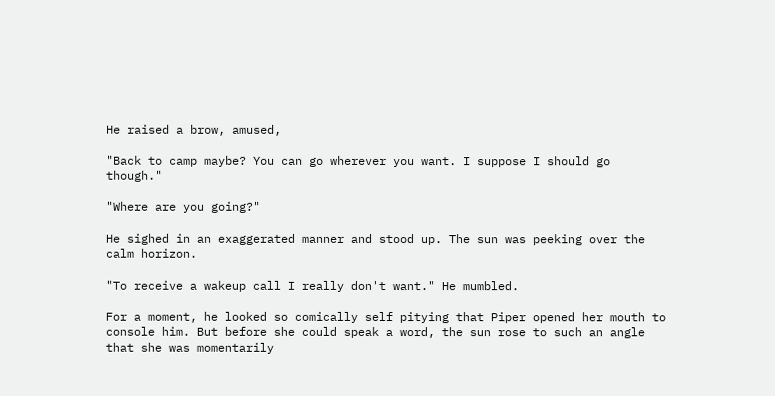He raised a brow, amused,

"Back to camp maybe? You can go wherever you want. I suppose I should go though."

"Where are you going?"

He sighed in an exaggerated manner and stood up. The sun was peeking over the calm horizon.

"To receive a wakeup call I really don't want." He mumbled.

For a moment, he looked so comically self pitying that Piper opened her mouth to console him. But before she could speak a word, the sun rose to such an angle that she was momentarily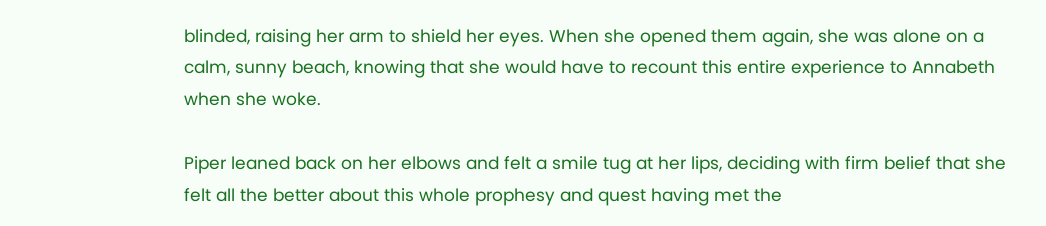blinded, raising her arm to shield her eyes. When she opened them again, she was alone on a calm, sunny beach, knowing that she would have to recount this entire experience to Annabeth when she woke.

Piper leaned back on her elbows and felt a smile tug at her lips, deciding with firm belief that she felt all the better about this whole prophesy and quest having met the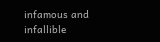infamous and infallible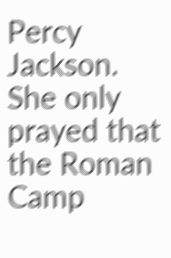Percy Jackson. She only prayed that the Roman Camp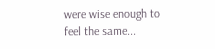were wise enough to feel the same...